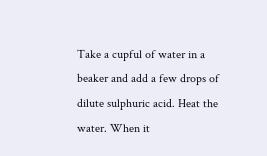Take a cupful of water in a beaker and add a few drops of dilute sulphuric acid. Heat the water. When it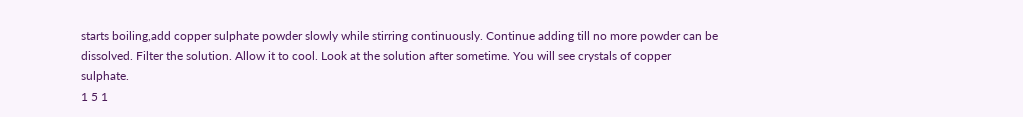starts boiling,add copper sulphate powder slowly while stirring continuously. Continue adding till no more powder can be dissolved. Filter the solution. Allow it to cool. Look at the solution after sometime. You will see crystals of copper sulphate.
1 5 1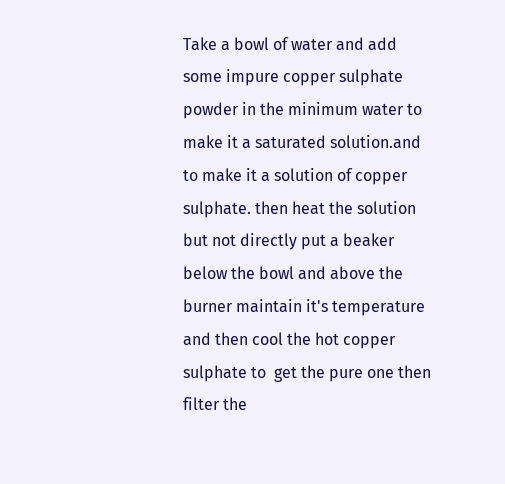Take a bowl of water and add some impure copper sulphate powder in the minimum water to make it a saturated solution.and to make it a solution of copper sulphate. then heat the solution but not directly put a beaker below the bowl and above the burner maintain it's temperature and then cool the hot copper sulphate to  get the pure one then filter the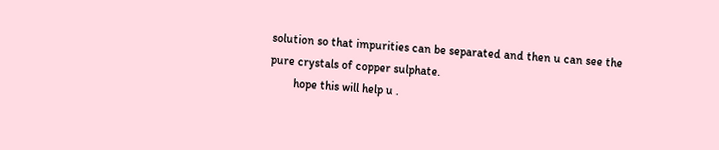solution so that impurities can be separated and then u can see the pure crystals of copper sulphate.
        hope this will help u .